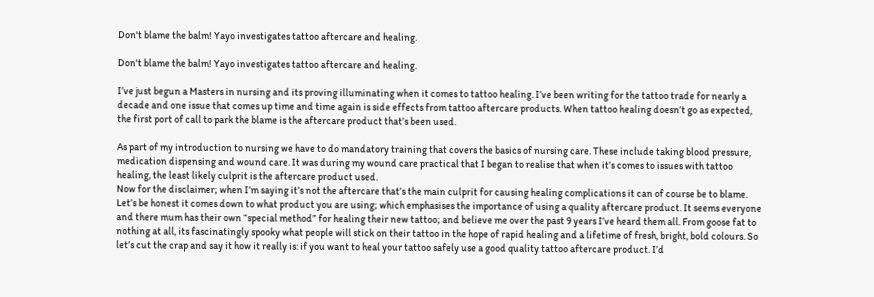Don't blame the balm! Yayo investigates tattoo aftercare and healing.

Don't blame the balm! Yayo investigates tattoo aftercare and healing.

I’ve just begun a Masters in nursing and its proving illuminating when it comes to tattoo healing. I’ve been writing for the tattoo trade for nearly a decade and one issue that comes up time and time again is side effects from tattoo aftercare products. When tattoo healing doesn’t go as expected, the first port of call to park the blame is the aftercare product that’s been used.

As part of my introduction to nursing we have to do mandatory training that covers the basics of nursing care. These include taking blood pressure, medication dispensing and wound care. It was during my wound care practical that I began to realise that when it’s comes to issues with tattoo healing, the least likely culprit is the aftercare product used.
Now for the disclaimer; when I’m saying it’s not the aftercare that’s the main culprit for causing healing complications it can of course be to blame. Let’s be honest it comes down to what product you are using; which emphasises the importance of using a quality aftercare product. It seems everyone and there mum has their own “special method” for healing their new tattoo; and believe me over the past 9 years I’ve heard them all. From goose fat to nothing at all, its fascinatingly spooky what people will stick on their tattoo in the hope of rapid healing and a lifetime of fresh, bright, bold colours. So let’s cut the crap and say it how it really is: if you want to heal your tattoo safely use a good quality tattoo aftercare product. I’d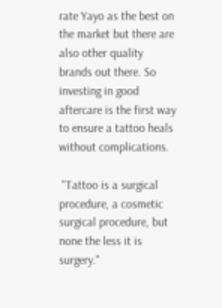rate Yayo as the best on the market but there are also other quality brands out there. So investing in good aftercare is the first way to ensure a tattoo heals without complications.

 "Tattoo is a surgical procedure, a cosmetic surgical procedure, but none the less it is surgery."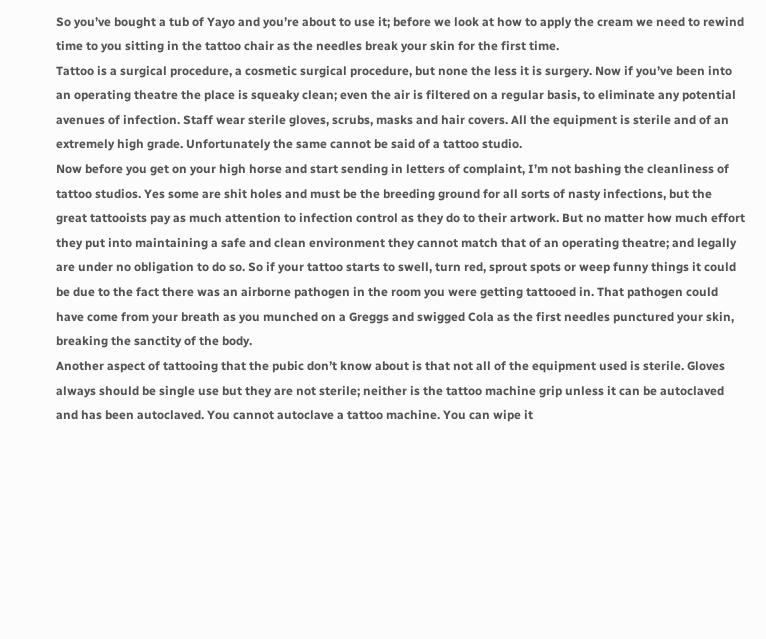So you’ve bought a tub of Yayo and you’re about to use it; before we look at how to apply the cream we need to rewind time to you sitting in the tattoo chair as the needles break your skin for the first time.
Tattoo is a surgical procedure, a cosmetic surgical procedure, but none the less it is surgery. Now if you’ve been into an operating theatre the place is squeaky clean; even the air is filtered on a regular basis, to eliminate any potential avenues of infection. Staff wear sterile gloves, scrubs, masks and hair covers. All the equipment is sterile and of an extremely high grade. Unfortunately the same cannot be said of a tattoo studio.
Now before you get on your high horse and start sending in letters of complaint, I’m not bashing the cleanliness of tattoo studios. Yes some are shit holes and must be the breeding ground for all sorts of nasty infections, but the great tattooists pay as much attention to infection control as they do to their artwork. But no matter how much effort they put into maintaining a safe and clean environment they cannot match that of an operating theatre; and legally are under no obligation to do so. So if your tattoo starts to swell, turn red, sprout spots or weep funny things it could be due to the fact there was an airborne pathogen in the room you were getting tattooed in. That pathogen could have come from your breath as you munched on a Greggs and swigged Cola as the first needles punctured your skin, breaking the sanctity of the body.
Another aspect of tattooing that the pubic don’t know about is that not all of the equipment used is sterile. Gloves always should be single use but they are not sterile; neither is the tattoo machine grip unless it can be autoclaved and has been autoclaved. You cannot autoclave a tattoo machine. You can wipe it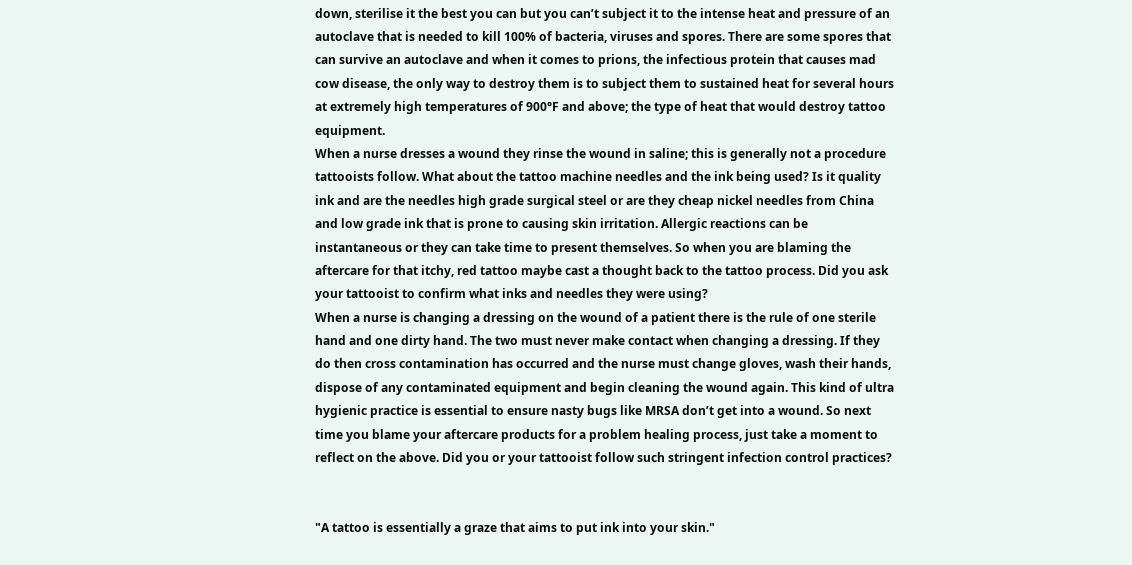down, sterilise it the best you can but you can’t subject it to the intense heat and pressure of an autoclave that is needed to kill 100% of bacteria, viruses and spores. There are some spores that can survive an autoclave and when it comes to prions, the infectious protein that causes mad cow disease, the only way to destroy them is to subject them to sustained heat for several hours at extremely high temperatures of 900°F and above; the type of heat that would destroy tattoo equipment.
When a nurse dresses a wound they rinse the wound in saline; this is generally not a procedure tattooists follow. What about the tattoo machine needles and the ink being used? Is it quality ink and are the needles high grade surgical steel or are they cheap nickel needles from China and low grade ink that is prone to causing skin irritation. Allergic reactions can be instantaneous or they can take time to present themselves. So when you are blaming the aftercare for that itchy, red tattoo maybe cast a thought back to the tattoo process. Did you ask your tattooist to confirm what inks and needles they were using?
When a nurse is changing a dressing on the wound of a patient there is the rule of one sterile hand and one dirty hand. The two must never make contact when changing a dressing. If they do then cross contamination has occurred and the nurse must change gloves, wash their hands, dispose of any contaminated equipment and begin cleaning the wound again. This kind of ultra hygienic practice is essential to ensure nasty bugs like MRSA don’t get into a wound. So next time you blame your aftercare products for a problem healing process, just take a moment to reflect on the above. Did you or your tattooist follow such stringent infection control practices?


"A tattoo is essentially a graze that aims to put ink into your skin."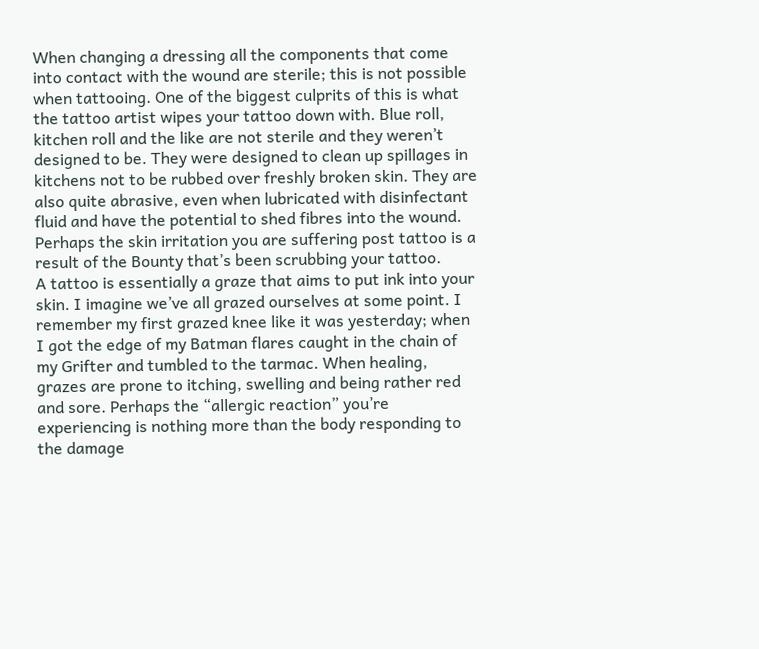When changing a dressing all the components that come into contact with the wound are sterile; this is not possible when tattooing. One of the biggest culprits of this is what the tattoo artist wipes your tattoo down with. Blue roll, kitchen roll and the like are not sterile and they weren’t designed to be. They were designed to clean up spillages in kitchens not to be rubbed over freshly broken skin. They are also quite abrasive, even when lubricated with disinfectant fluid and have the potential to shed fibres into the wound. Perhaps the skin irritation you are suffering post tattoo is a result of the Bounty that’s been scrubbing your tattoo.
A tattoo is essentially a graze that aims to put ink into your skin. I imagine we’ve all grazed ourselves at some point. I remember my first grazed knee like it was yesterday; when I got the edge of my Batman flares caught in the chain of my Grifter and tumbled to the tarmac. When healing, grazes are prone to itching, swelling and being rather red and sore. Perhaps the “allergic reaction” you’re experiencing is nothing more than the body responding to the damage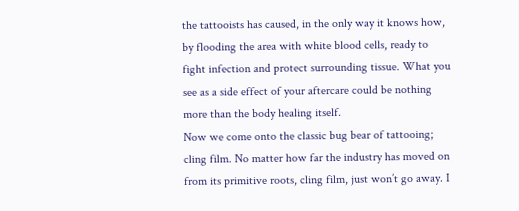the tattooists has caused, in the only way it knows how, by flooding the area with white blood cells, ready to fight infection and protect surrounding tissue. What you see as a side effect of your aftercare could be nothing more than the body healing itself.
Now we come onto the classic bug bear of tattooing; cling film. No matter how far the industry has moved on from its primitive roots, cling film, just won’t go away. I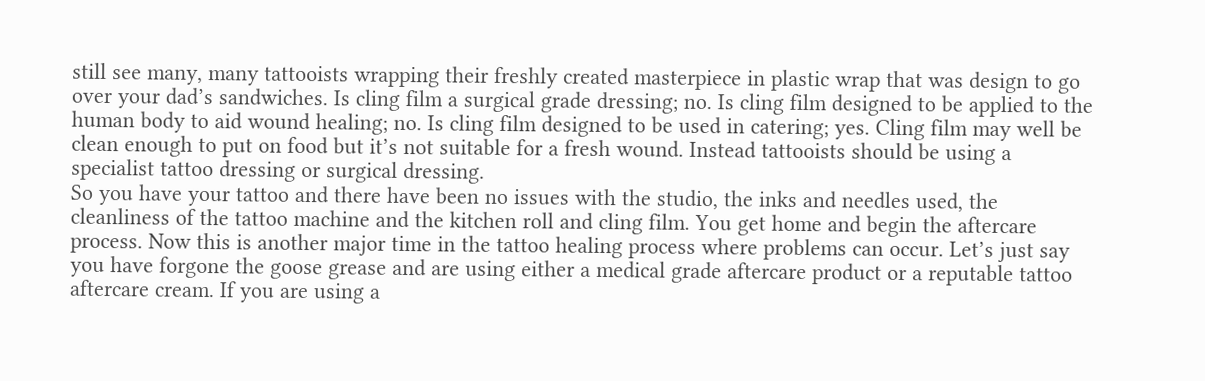still see many, many tattooists wrapping their freshly created masterpiece in plastic wrap that was design to go over your dad’s sandwiches. Is cling film a surgical grade dressing; no. Is cling film designed to be applied to the human body to aid wound healing; no. Is cling film designed to be used in catering; yes. Cling film may well be clean enough to put on food but it’s not suitable for a fresh wound. Instead tattooists should be using a specialist tattoo dressing or surgical dressing.
So you have your tattoo and there have been no issues with the studio, the inks and needles used, the cleanliness of the tattoo machine and the kitchen roll and cling film. You get home and begin the aftercare process. Now this is another major time in the tattoo healing process where problems can occur. Let’s just say you have forgone the goose grease and are using either a medical grade aftercare product or a reputable tattoo aftercare cream. If you are using a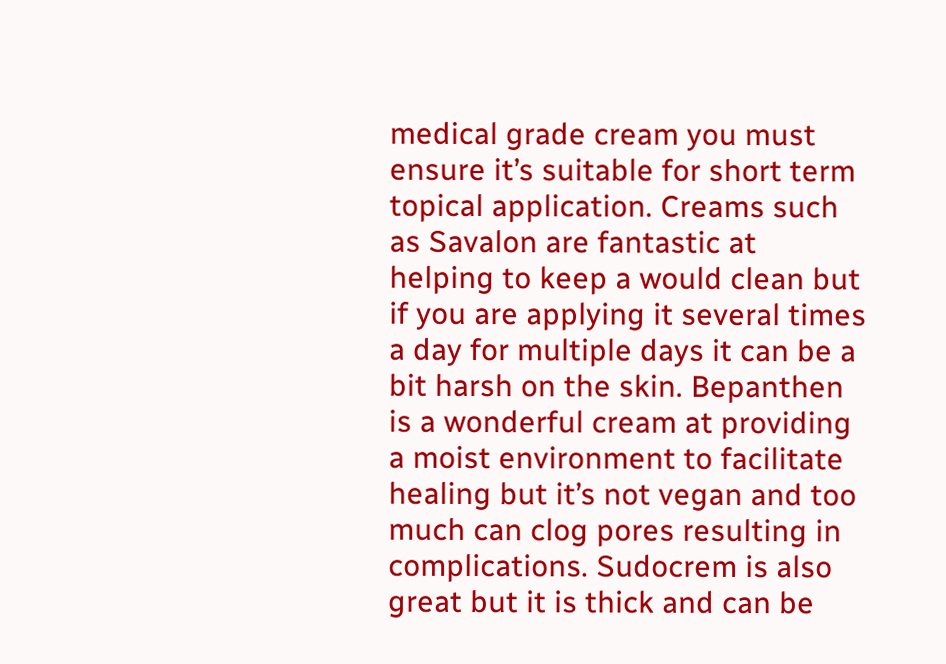medical grade cream you must ensure it’s suitable for short term topical application. Creams such as Savalon are fantastic at helping to keep a would clean but if you are applying it several times a day for multiple days it can be a bit harsh on the skin. Bepanthen is a wonderful cream at providing a moist environment to facilitate healing but it’s not vegan and too much can clog pores resulting in complications. Sudocrem is also great but it is thick and can be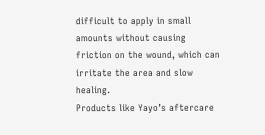difficult to apply in small amounts without causing friction on the wound, which can irritate the area and slow healing.
Products like Yayo’s aftercare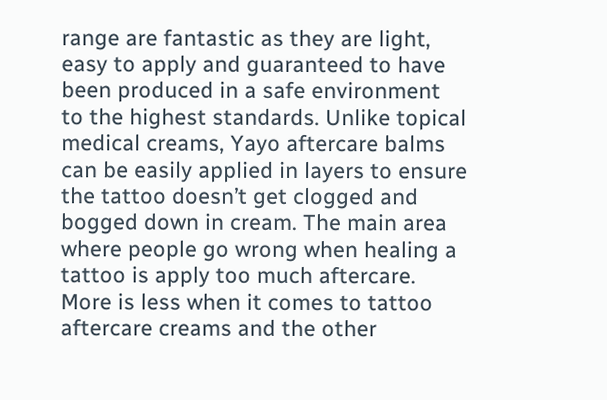range are fantastic as they are light, easy to apply and guaranteed to have been produced in a safe environment to the highest standards. Unlike topical medical creams, Yayo aftercare balms can be easily applied in layers to ensure the tattoo doesn’t get clogged and bogged down in cream. The main area where people go wrong when healing a tattoo is apply too much aftercare. More is less when it comes to tattoo aftercare creams and the other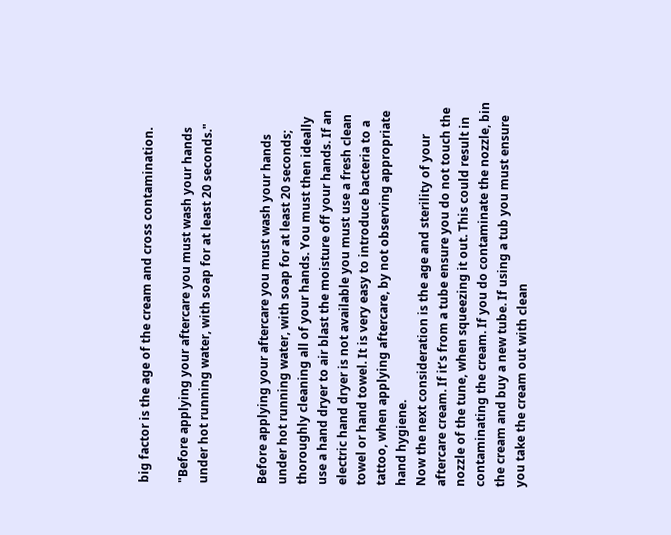big factor is the age of the cream and cross contamination.

"Before applying your aftercare you must wash your hands under hot running water, with soap for at least 20 seconds."


Before applying your aftercare you must wash your hands under hot running water, with soap for at least 20 seconds; thoroughly cleaning all of your hands. You must then ideally use a hand dryer to air blast the moisture off your hands. If an electric hand dryer is not available you must use a fresh clean towel or hand towel. It is very easy to introduce bacteria to a tattoo, when applying aftercare, by not observing appropriate hand hygiene.
Now the next consideration is the age and sterility of your aftercare cream. If it’s from a tube ensure you do not touch the nozzle of the tune, when squeezing it out. This could result in contaminating the cream. If you do contaminate the nozzle, bin the cream and buy a new tube. If using a tub you must ensure you take the cream out with clean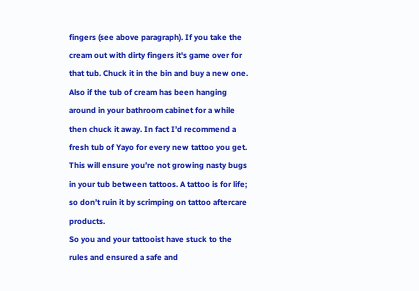fingers (see above paragraph). If you take the cream out with dirty fingers it's game over for that tub. Chuck it in the bin and buy a new one. Also if the tub of cream has been hanging around in your bathroom cabinet for a while then chuck it away. In fact I’d recommend a fresh tub of Yayo for every new tattoo you get. This will ensure you’re not growing nasty bugs in your tub between tattoos. A tattoo is for life; so don’t ruin it by scrimping on tattoo aftercare products.
So you and your tattooist have stuck to the rules and ensured a safe and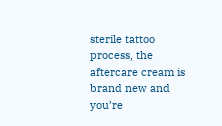sterile tattoo process, the aftercare cream is brand new and you’re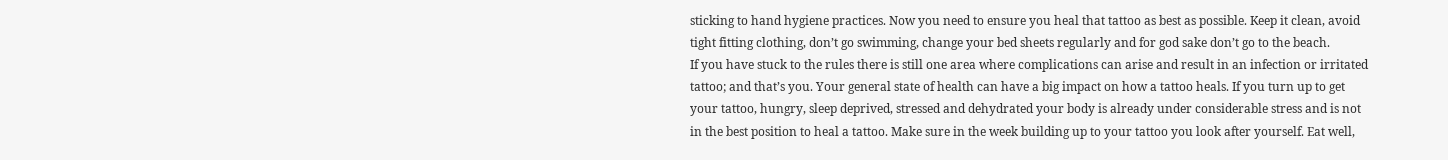sticking to hand hygiene practices. Now you need to ensure you heal that tattoo as best as possible. Keep it clean, avoid tight fitting clothing, don’t go swimming, change your bed sheets regularly and for god sake don’t go to the beach.
If you have stuck to the rules there is still one area where complications can arise and result in an infection or irritated tattoo; and that’s you. Your general state of health can have a big impact on how a tattoo heals. If you turn up to get your tattoo, hungry, sleep deprived, stressed and dehydrated your body is already under considerable stress and is not in the best position to heal a tattoo. Make sure in the week building up to your tattoo you look after yourself. Eat well,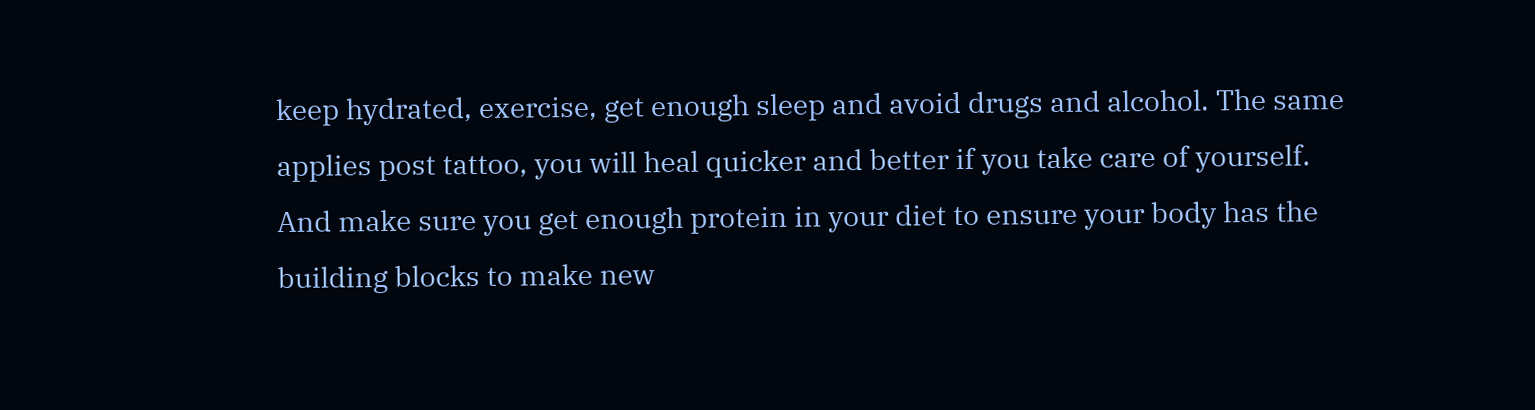keep hydrated, exercise, get enough sleep and avoid drugs and alcohol. The same applies post tattoo, you will heal quicker and better if you take care of yourself. And make sure you get enough protein in your diet to ensure your body has the building blocks to make new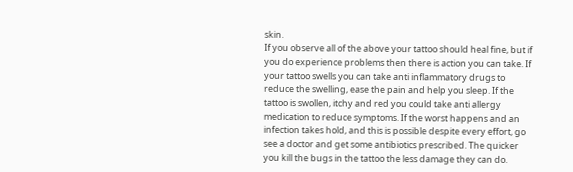skin.
If you observe all of the above your tattoo should heal fine, but if you do experience problems then there is action you can take. If your tattoo swells you can take anti inflammatory drugs to reduce the swelling, ease the pain and help you sleep. If the tattoo is swollen, itchy and red you could take anti allergy medication to reduce symptoms. If the worst happens and an infection takes hold, and this is possible despite every effort, go see a doctor and get some antibiotics prescribed. The quicker you kill the bugs in the tattoo the less damage they can do.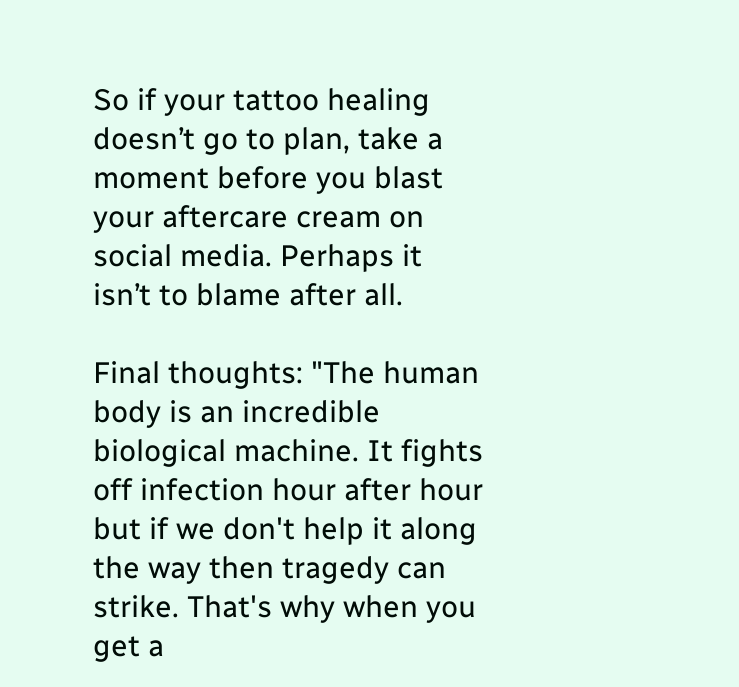So if your tattoo healing doesn’t go to plan, take a moment before you blast your aftercare cream on social media. Perhaps it isn’t to blame after all.

Final thoughts: "The human body is an incredible biological machine. It fights off infection hour after hour but if we don't help it along the way then tragedy can strike. That's why when you get a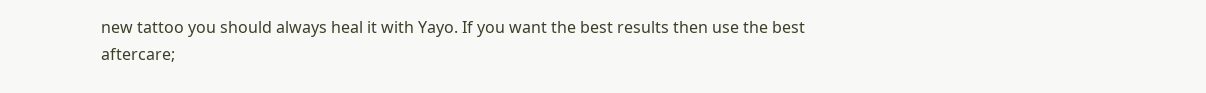new tattoo you should always heal it with Yayo. If you want the best results then use the best aftercare;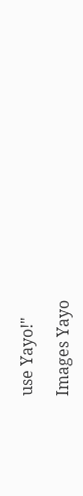use Yayo!"

Images Yayo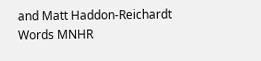and Matt Haddon-Reichardt
Words MNHR